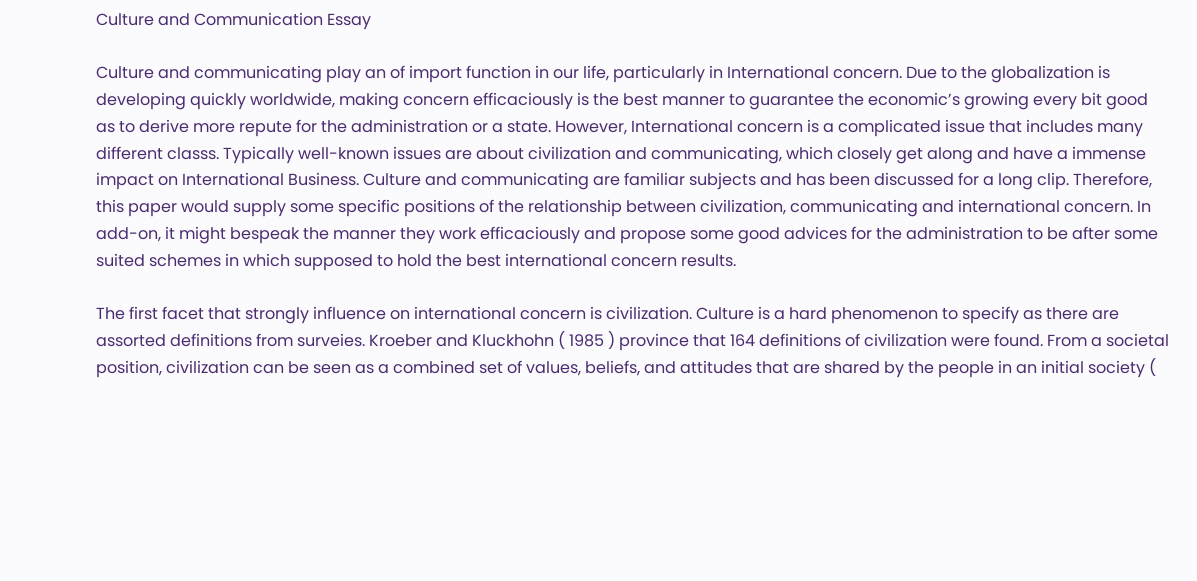Culture and Communication Essay

Culture and communicating play an of import function in our life, particularly in International concern. Due to the globalization is developing quickly worldwide, making concern efficaciously is the best manner to guarantee the economic’s growing every bit good as to derive more repute for the administration or a state. However, International concern is a complicated issue that includes many different classs. Typically well-known issues are about civilization and communicating, which closely get along and have a immense impact on International Business. Culture and communicating are familiar subjects and has been discussed for a long clip. Therefore, this paper would supply some specific positions of the relationship between civilization, communicating and international concern. In add-on, it might bespeak the manner they work efficaciously and propose some good advices for the administration to be after some suited schemes in which supposed to hold the best international concern results.

The first facet that strongly influence on international concern is civilization. Culture is a hard phenomenon to specify as there are assorted definitions from surveies. Kroeber and Kluckhohn ( 1985 ) province that 164 definitions of civilization were found. From a societal position, civilization can be seen as a combined set of values, beliefs, and attitudes that are shared by the people in an initial society (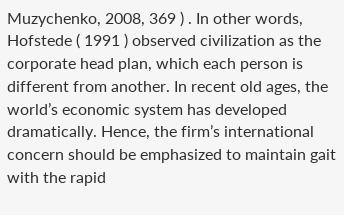Muzychenko, 2008, 369 ) . In other words, Hofstede ( 1991 ) observed civilization as the corporate head plan, which each person is different from another. In recent old ages, the world’s economic system has developed dramatically. Hence, the firm’s international concern should be emphasized to maintain gait with the rapid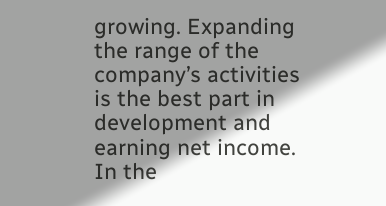growing. Expanding the range of the company’s activities is the best part in development and earning net income. In the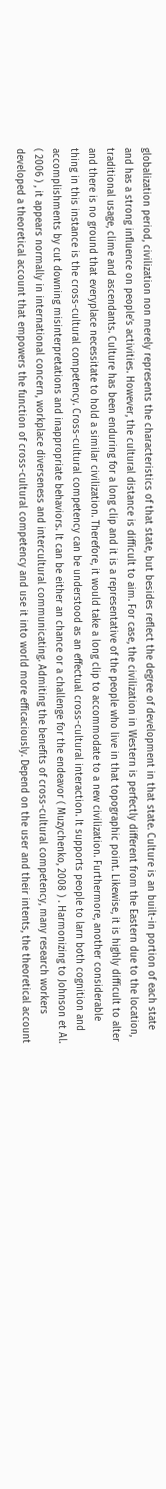globalization period, civilization non merely represents the characteristics of that state, but besides reflect the degree of development in that state. Culture is an built-in portion of each state and has a strong influence on people’s activities. However, the cultural distance is difficult to aim. For case, the civilization in Western is perfectly different from the Eastern due to the location, traditional usage, clime and ascendants. Culture has been enduring for a long clip and it is a representative of the people who live in that topographic point. Likewise, it is highly difficult to alter and there is no ground that everyplace necessitate to hold a similar civilization. Therefore, it would take a long clip to accommodate to a new civilization. Furthermore, another considerable thing in this instance is the cross-cultural competency. Cross-cultural competency can be understood as an effectual cross-cultural interaction. It supports people to larn both cognition and accomplishments by cut downing misinterpretations and inappropriate behaviors. It can be either an chance or a challenge for the endeavor ( Muzychenko, 2008 ) . Harmonizing to Johnson et Al. ( 2006 ) , it appears normally in international concern, workplace diverseness and intercultural communicating. Admiting the benefits of cross-cultural competency, many research workers developed a theoretical account that empowers the function of cross-cultural competency and use it into world more efficaciously. Depend on the user and their intents, the theoretical account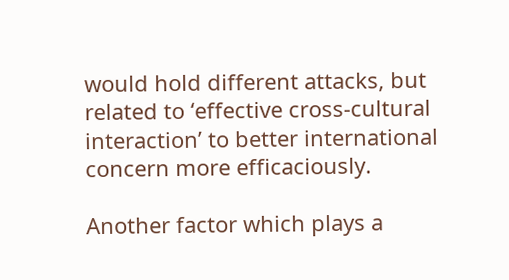would hold different attacks, but related to ‘effective cross-cultural interaction’ to better international concern more efficaciously.

Another factor which plays a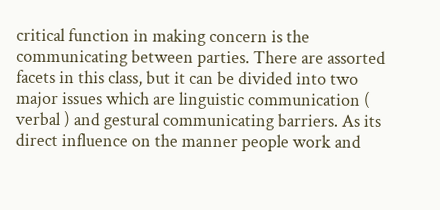critical function in making concern is the communicating between parties. There are assorted facets in this class, but it can be divided into two major issues which are linguistic communication ( verbal ) and gestural communicating barriers. As its direct influence on the manner people work and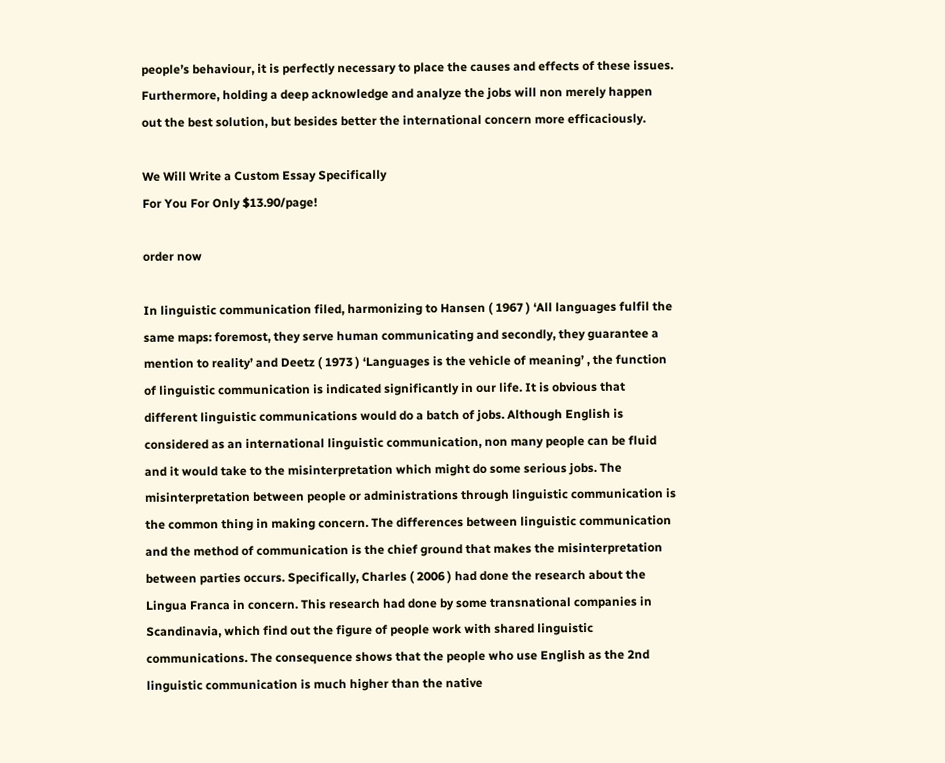people’s behaviour, it is perfectly necessary to place the causes and effects of these issues. Furthermore, holding a deep acknowledge and analyze the jobs will non merely happen out the best solution, but besides better the international concern more efficaciously.

We Will Write a Custom Essay Specifically
For You For Only $13.90/page!

order now

In linguistic communication filed, harmonizing to Hansen ( 1967 ) ‘All languages fulfil the same maps: foremost, they serve human communicating and secondly, they guarantee a mention to reality’ and Deetz ( 1973 ) ‘Languages is the vehicle of meaning’ , the function of linguistic communication is indicated significantly in our life. It is obvious that different linguistic communications would do a batch of jobs. Although English is considered as an international linguistic communication, non many people can be fluid and it would take to the misinterpretation which might do some serious jobs. The misinterpretation between people or administrations through linguistic communication is the common thing in making concern. The differences between linguistic communication and the method of communication is the chief ground that makes the misinterpretation between parties occurs. Specifically, Charles ( 2006 ) had done the research about the Lingua Franca in concern. This research had done by some transnational companies in Scandinavia, which find out the figure of people work with shared linguistic communications. The consequence shows that the people who use English as the 2nd linguistic communication is much higher than the native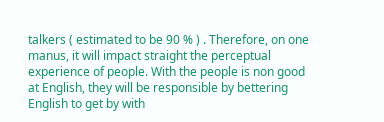talkers ( estimated to be 90 % ) . Therefore, on one manus, it will impact straight the perceptual experience of people. With the people is non good at English, they will be responsible by bettering English to get by with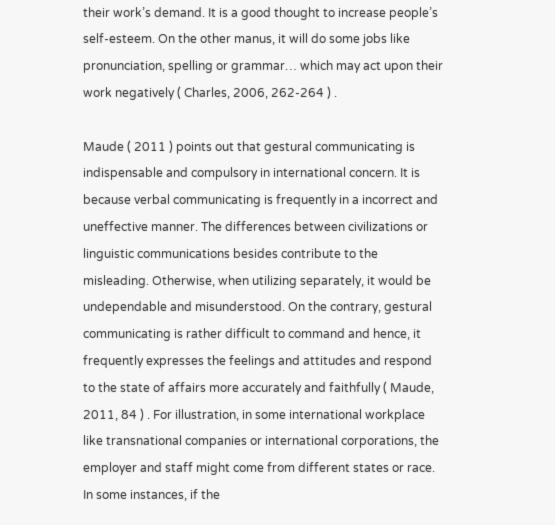their work’s demand. It is a good thought to increase people’s self-esteem. On the other manus, it will do some jobs like pronunciation, spelling or grammar… which may act upon their work negatively ( Charles, 2006, 262-264 ) .

Maude ( 2011 ) points out that gestural communicating is indispensable and compulsory in international concern. It is because verbal communicating is frequently in a incorrect and uneffective manner. The differences between civilizations or linguistic communications besides contribute to the misleading. Otherwise, when utilizing separately, it would be undependable and misunderstood. On the contrary, gestural communicating is rather difficult to command and hence, it frequently expresses the feelings and attitudes and respond to the state of affairs more accurately and faithfully ( Maude, 2011, 84 ) . For illustration, in some international workplace like transnational companies or international corporations, the employer and staff might come from different states or race. In some instances, if the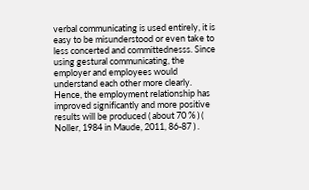verbal communicating is used entirely, it is easy to be misunderstood or even take to less concerted and committednesss. Since using gestural communicating, the employer and employees would understand each other more clearly. Hence, the employment relationship has improved significantly and more positive results will be produced ( about 70 % ) ( Noller, 1984 in Maude, 2011, 86-87 ) .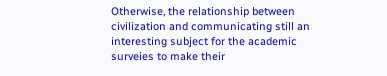Otherwise, the relationship between civilization and communicating still an interesting subject for the academic surveies to make their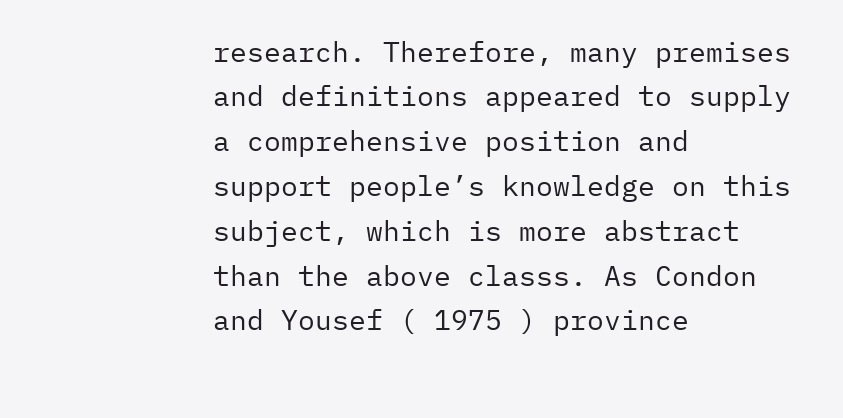research. Therefore, many premises and definitions appeared to supply a comprehensive position and support people’s knowledge on this subject, which is more abstract than the above classs. As Condon and Yousef ( 1975 ) province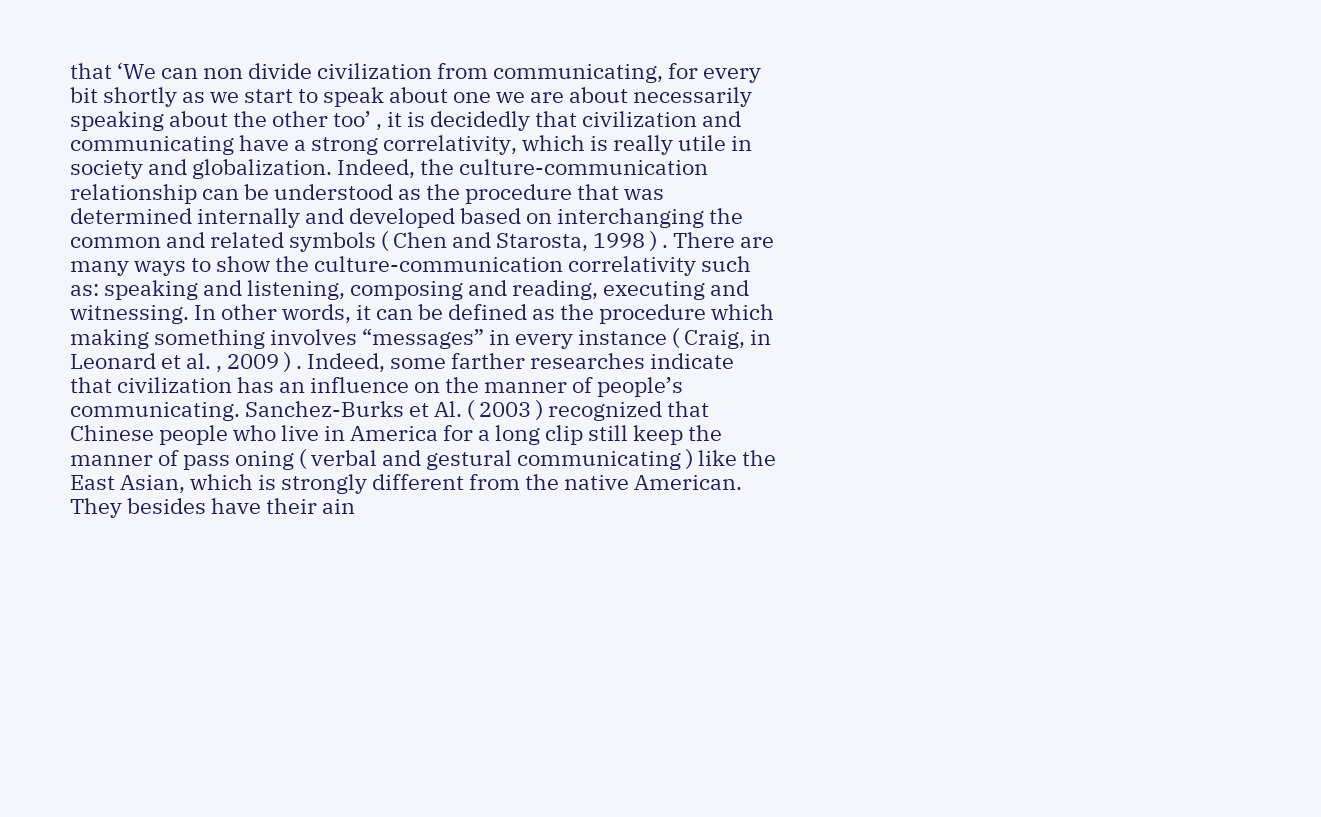that ‘We can non divide civilization from communicating, for every bit shortly as we start to speak about one we are about necessarily speaking about the other too’ , it is decidedly that civilization and communicating have a strong correlativity, which is really utile in society and globalization. Indeed, the culture-communication relationship can be understood as the procedure that was determined internally and developed based on interchanging the common and related symbols ( Chen and Starosta, 1998 ) . There are many ways to show the culture-communication correlativity such as: speaking and listening, composing and reading, executing and witnessing. In other words, it can be defined as the procedure which making something involves “messages” in every instance ( Craig, in Leonard et al. , 2009 ) . Indeed, some farther researches indicate that civilization has an influence on the manner of people’s communicating. Sanchez-Burks et Al. ( 2003 ) recognized that Chinese people who live in America for a long clip still keep the manner of pass oning ( verbal and gestural communicating ) like the East Asian, which is strongly different from the native American. They besides have their ain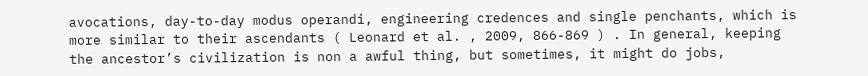avocations, day-to-day modus operandi, engineering credences and single penchants, which is more similar to their ascendants ( Leonard et al. , 2009, 866-869 ) . In general, keeping the ancestor’s civilization is non a awful thing, but sometimes, it might do jobs,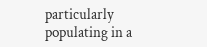particularly populating in a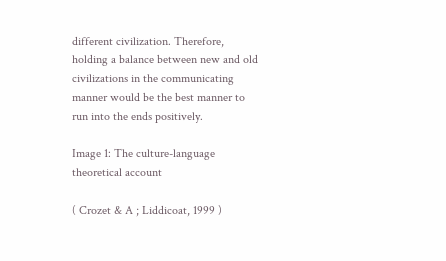different civilization. Therefore, holding a balance between new and old civilizations in the communicating manner would be the best manner to run into the ends positively.

Image 1: The culture-language theoretical account

( Crozet & A ; Liddicoat, 1999 )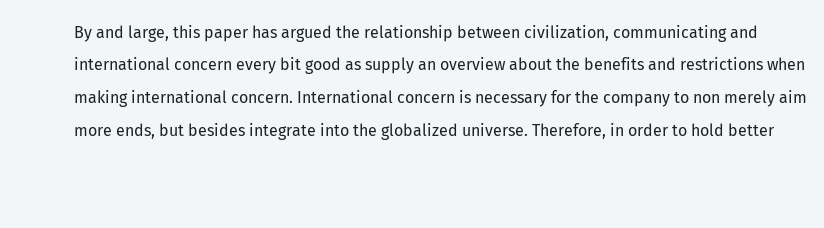By and large, this paper has argued the relationship between civilization, communicating and international concern every bit good as supply an overview about the benefits and restrictions when making international concern. International concern is necessary for the company to non merely aim more ends, but besides integrate into the globalized universe. Therefore, in order to hold better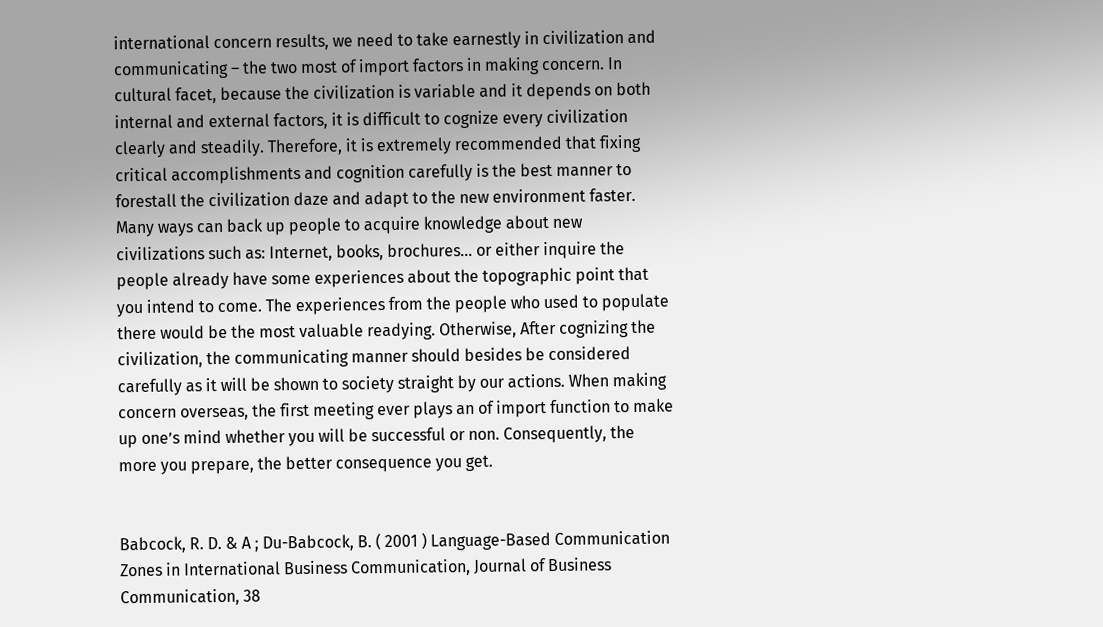international concern results, we need to take earnestly in civilization and communicating – the two most of import factors in making concern. In cultural facet, because the civilization is variable and it depends on both internal and external factors, it is difficult to cognize every civilization clearly and steadily. Therefore, it is extremely recommended that fixing critical accomplishments and cognition carefully is the best manner to forestall the civilization daze and adapt to the new environment faster. Many ways can back up people to acquire knowledge about new civilizations such as: Internet, books, brochures… or either inquire the people already have some experiences about the topographic point that you intend to come. The experiences from the people who used to populate there would be the most valuable readying. Otherwise, After cognizing the civilization, the communicating manner should besides be considered carefully as it will be shown to society straight by our actions. When making concern overseas, the first meeting ever plays an of import function to make up one’s mind whether you will be successful or non. Consequently, the more you prepare, the better consequence you get.


Babcock, R. D. & A ; Du-Babcock, B. ( 2001 ) Language-Based Communication Zones in International Business Communication, Journal of Business Communication, 38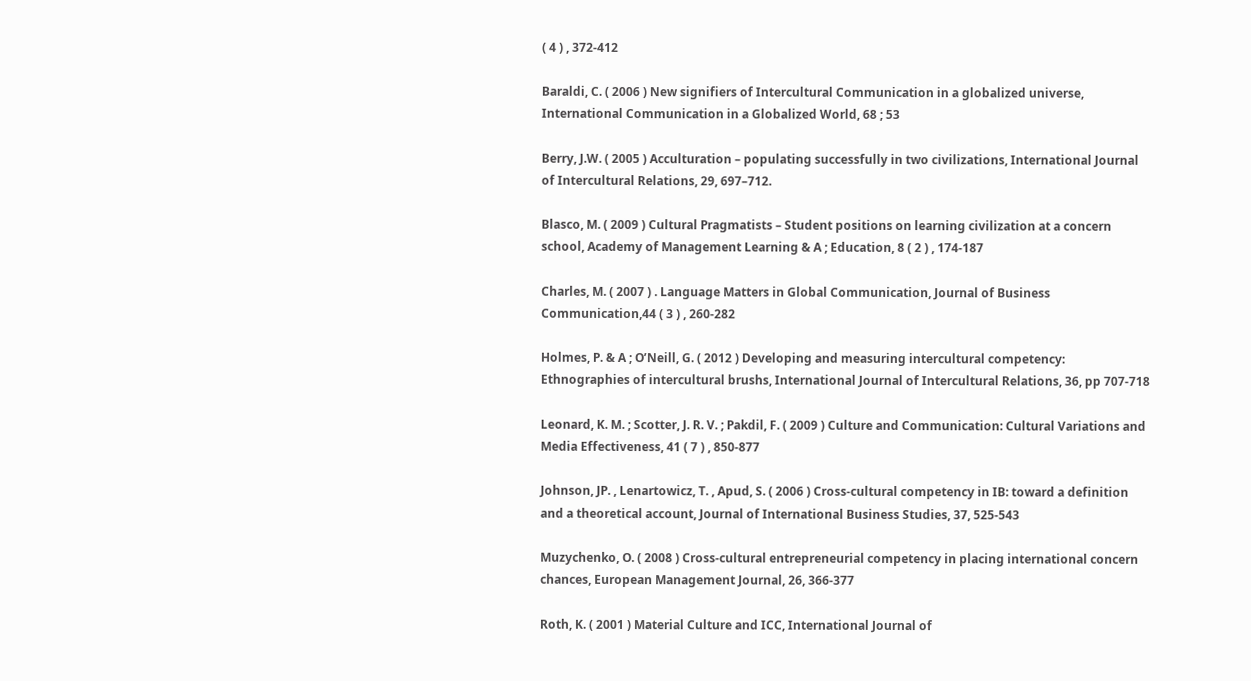( 4 ) , 372-412

Baraldi, C. ( 2006 ) New signifiers of Intercultural Communication in a globalized universe, International Communication in a Globalized World, 68 ; 53

Berry, J.W. ( 2005 ) Acculturation – populating successfully in two civilizations, International Journal of Intercultural Relations, 29, 697–712.

Blasco, M. ( 2009 ) Cultural Pragmatists – Student positions on learning civilization at a concern school, Academy of Management Learning & A ; Education, 8 ( 2 ) , 174-187

Charles, M. ( 2007 ) . Language Matters in Global Communication, Journal of Business Communication,44 ( 3 ) , 260-282

Holmes, P. & A ; O’Neill, G. ( 2012 ) Developing and measuring intercultural competency: Ethnographies of intercultural brushs, International Journal of Intercultural Relations, 36, pp 707-718

Leonard, K. M. ; Scotter, J. R. V. ; Pakdil, F. ( 2009 ) Culture and Communication: Cultural Variations and Media Effectiveness, 41 ( 7 ) , 850-877

Johnson, JP. , Lenartowicz, T. , Apud, S. ( 2006 ) Cross-cultural competency in IB: toward a definition and a theoretical account, Journal of International Business Studies, 37, 525-543

Muzychenko, O. ( 2008 ) Cross-cultural entrepreneurial competency in placing international concern chances, European Management Journal, 26, 366-377

Roth, K. ( 2001 ) Material Culture and ICC, International Journal of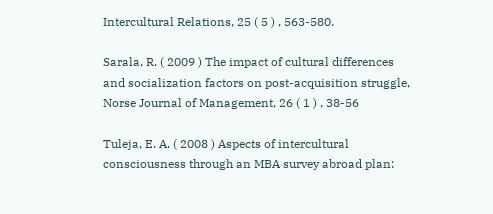Intercultural Relations, 25 ( 5 ) , 563-580.

Sarala, R. ( 2009 ) The impact of cultural differences and socialization factors on post-acquisition struggle, Norse Journal of Management, 26 ( 1 ) , 38-56

Tuleja, E. A. ( 2008 ) Aspects of intercultural consciousness through an MBA survey abroad plan: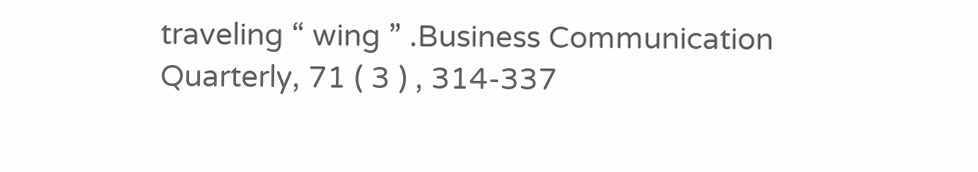traveling “ wing ” .Business Communication Quarterly, 71 ( 3 ) , 314-337